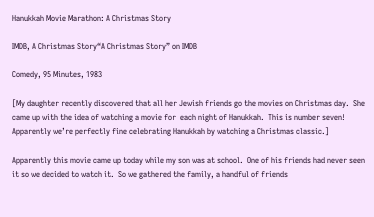Hanukkah Movie Marathon: A Christmas Story

IMDB, A Christmas Story“A Christmas Story” on IMDB

Comedy, 95 Minutes, 1983

[My daughter recently discovered that all her Jewish friends go the movies on Christmas day.  She came up with the idea of watching a movie for  each night of Hanukkah.  This is number seven!  Apparently we’re perfectly fine celebrating Hanukkah by watching a Christmas classic.]

Apparently this movie came up today while my son was at school.  One of his friends had never seen it so we decided to watch it.  So we gathered the family, a handful of friends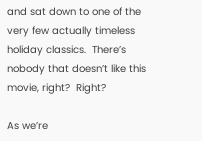and sat down to one of the very few actually timeless holiday classics.  There’s nobody that doesn’t like this movie, right?  Right?

As we’re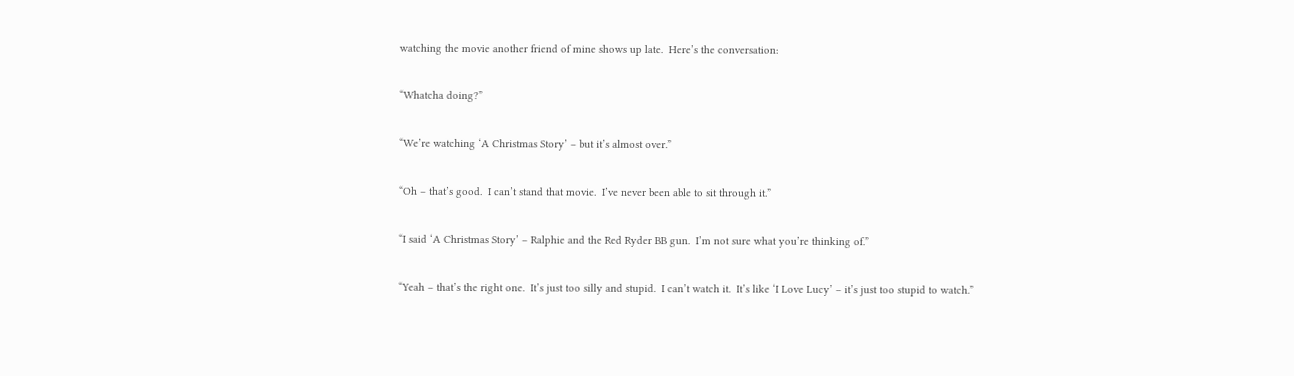watching the movie another friend of mine shows up late.  Here’s the conversation:

“Whatcha doing?”

“We’re watching ‘A Christmas Story’ – but it’s almost over.”

“Oh – that’s good.  I can’t stand that movie.  I’ve never been able to sit through it.”

“I said ‘A Christmas Story’ – Ralphie and the Red Ryder BB gun.  I’m not sure what you’re thinking of.”

“Yeah – that’s the right one.  It’s just too silly and stupid.  I can’t watch it.  It’s like ‘I Love Lucy’ – it’s just too stupid to watch.”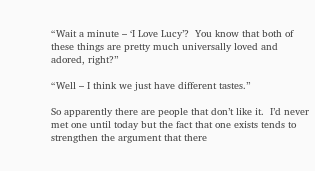“Wait a minute – ‘I Love Lucy’?  You know that both of these things are pretty much universally loved and adored, right?”

“Well – I think we just have different tastes.”

So apparently there are people that don’t like it.  I’d never met one until today but the fact that one exists tends to strengthen the argument that there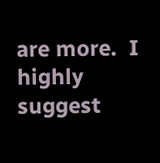are more.  I highly suggest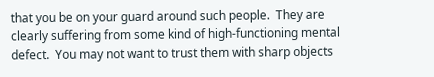that you be on your guard around such people.  They are clearly suffering from some kind of high-functioning mental defect.  You may not want to trust them with sharp objects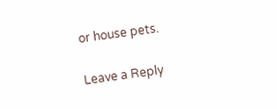or house pets.

Leave a Reply